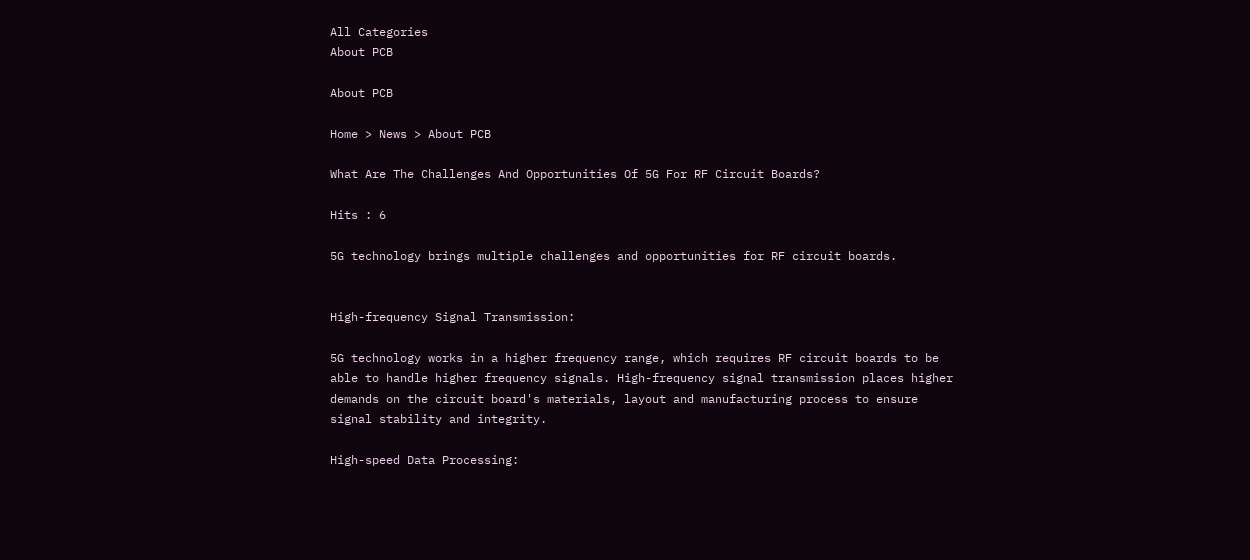All Categories
About PCB

About PCB

Home > News > About PCB

What Are The Challenges And Opportunities Of 5G For RF Circuit Boards?

Hits : 6

5G technology brings multiple challenges and opportunities for RF circuit boards.


High-frequency Signal Transmission:

5G technology works in a higher frequency range, which requires RF circuit boards to be able to handle higher frequency signals. High-frequency signal transmission places higher demands on the circuit board's materials, layout and manufacturing process to ensure signal stability and integrity.

High-speed Data Processing: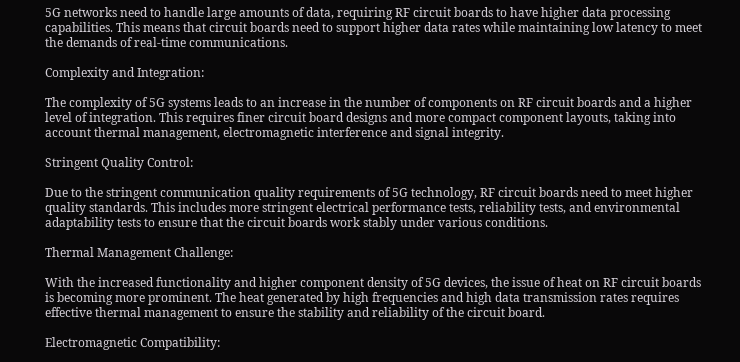5G networks need to handle large amounts of data, requiring RF circuit boards to have higher data processing capabilities. This means that circuit boards need to support higher data rates while maintaining low latency to meet the demands of real-time communications.

Complexity and Integration:

The complexity of 5G systems leads to an increase in the number of components on RF circuit boards and a higher level of integration. This requires finer circuit board designs and more compact component layouts, taking into account thermal management, electromagnetic interference and signal integrity.

Stringent Quality Control:

Due to the stringent communication quality requirements of 5G technology, RF circuit boards need to meet higher quality standards. This includes more stringent electrical performance tests, reliability tests, and environmental adaptability tests to ensure that the circuit boards work stably under various conditions.

Thermal Management Challenge:

With the increased functionality and higher component density of 5G devices, the issue of heat on RF circuit boards is becoming more prominent. The heat generated by high frequencies and high data transmission rates requires effective thermal management to ensure the stability and reliability of the circuit board.

Electromagnetic Compatibility: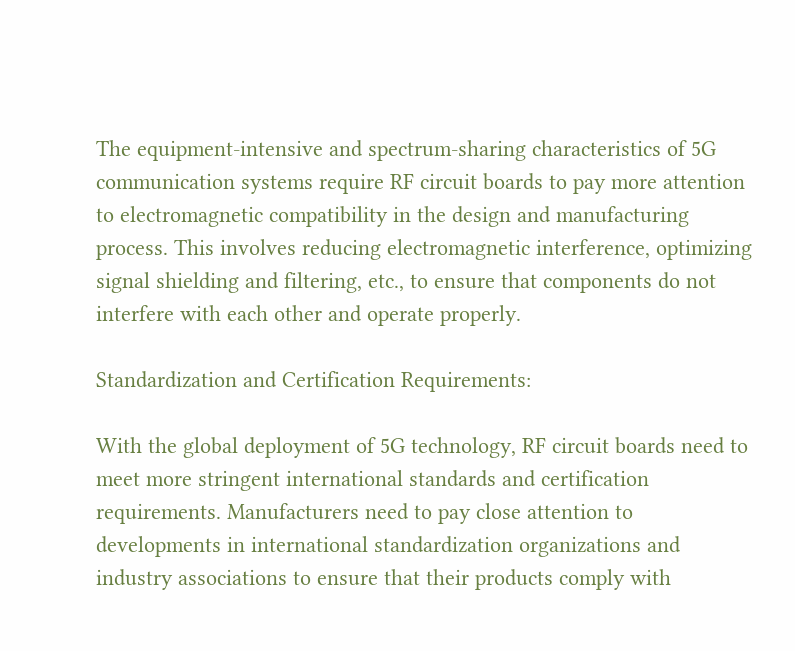The equipment-intensive and spectrum-sharing characteristics of 5G communication systems require RF circuit boards to pay more attention to electromagnetic compatibility in the design and manufacturing process. This involves reducing electromagnetic interference, optimizing signal shielding and filtering, etc., to ensure that components do not interfere with each other and operate properly.

Standardization and Certification Requirements:

With the global deployment of 5G technology, RF circuit boards need to meet more stringent international standards and certification requirements. Manufacturers need to pay close attention to developments in international standardization organizations and industry associations to ensure that their products comply with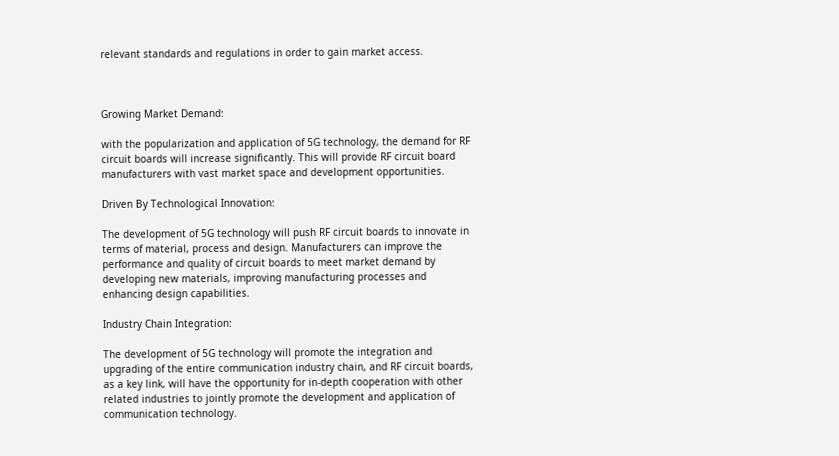relevant standards and regulations in order to gain market access.



Growing Market Demand:

with the popularization and application of 5G technology, the demand for RF circuit boards will increase significantly. This will provide RF circuit board manufacturers with vast market space and development opportunities.

Driven By Technological Innovation:

The development of 5G technology will push RF circuit boards to innovate in terms of material, process and design. Manufacturers can improve the performance and quality of circuit boards to meet market demand by developing new materials, improving manufacturing processes and enhancing design capabilities.

Industry Chain Integration:

The development of 5G technology will promote the integration and upgrading of the entire communication industry chain, and RF circuit boards, as a key link, will have the opportunity for in-depth cooperation with other related industries to jointly promote the development and application of communication technology.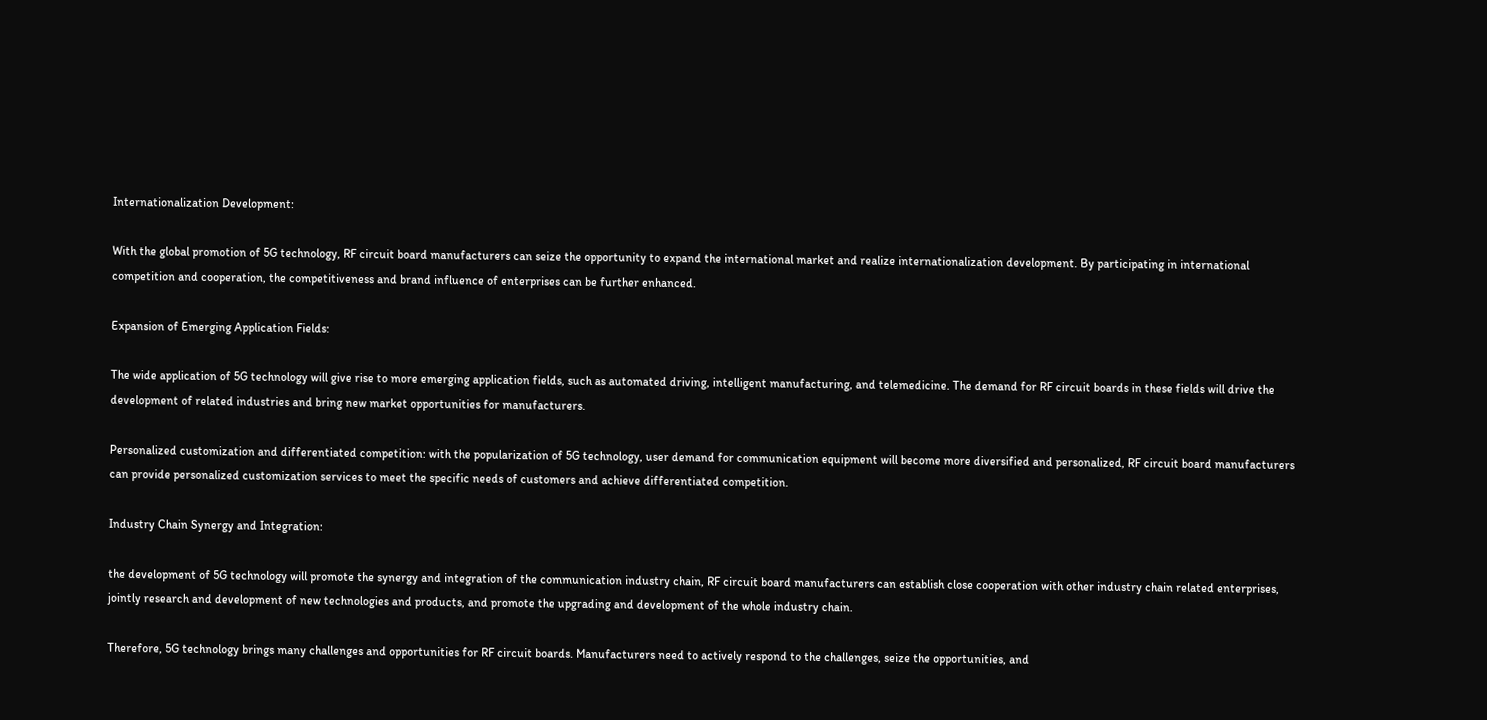Internationalization Development:

With the global promotion of 5G technology, RF circuit board manufacturers can seize the opportunity to expand the international market and realize internationalization development. By participating in international competition and cooperation, the competitiveness and brand influence of enterprises can be further enhanced.

Expansion of Emerging Application Fields:

The wide application of 5G technology will give rise to more emerging application fields, such as automated driving, intelligent manufacturing, and telemedicine. The demand for RF circuit boards in these fields will drive the development of related industries and bring new market opportunities for manufacturers.

Personalized customization and differentiated competition: with the popularization of 5G technology, user demand for communication equipment will become more diversified and personalized, RF circuit board manufacturers can provide personalized customization services to meet the specific needs of customers and achieve differentiated competition.

Industry Chain Synergy and Integration:

the development of 5G technology will promote the synergy and integration of the communication industry chain, RF circuit board manufacturers can establish close cooperation with other industry chain related enterprises, jointly research and development of new technologies and products, and promote the upgrading and development of the whole industry chain.

Therefore, 5G technology brings many challenges and opportunities for RF circuit boards. Manufacturers need to actively respond to the challenges, seize the opportunities, and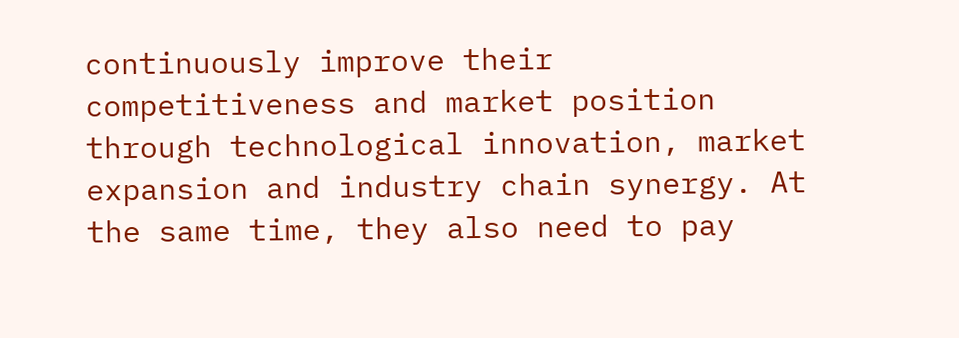continuously improve their competitiveness and market position through technological innovation, market expansion and industry chain synergy. At the same time, they also need to pay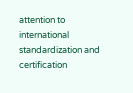attention to international standardization and certification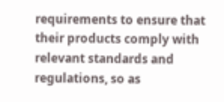requirements to ensure that their products comply with relevant standards and regulations, so as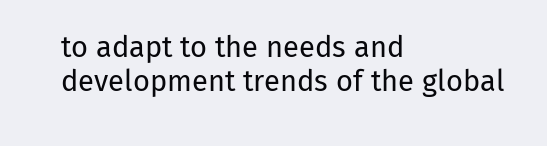to adapt to the needs and development trends of the global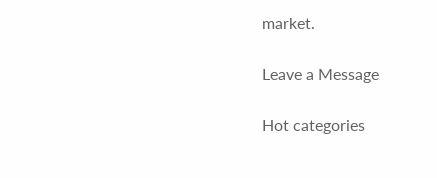market.

Leave a Message

Hot categories